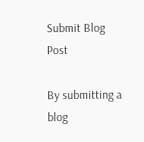Submit Blog Post

By submitting a blog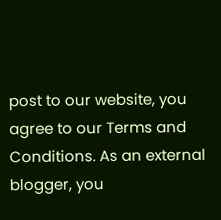post to our website, you agree to our Terms and Conditions. As an external blogger, you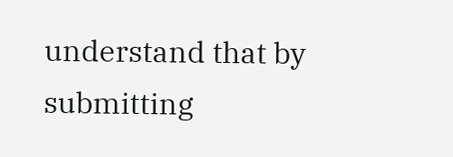understand that by submitting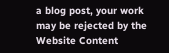a blog post, your work may be rejected by the Website Content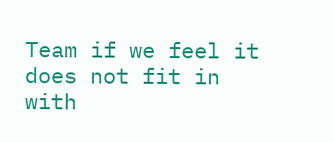Team if we feel it does not fit in with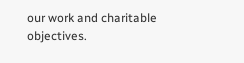our work and charitable objectives.